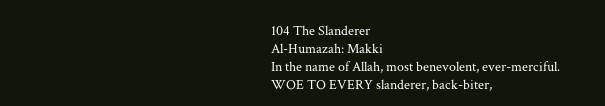104 The Slanderer
Al-Humazah: Makki
In the name of Allah, most benevolent, ever-merciful.
WOE TO EVERY slanderer, back-biter,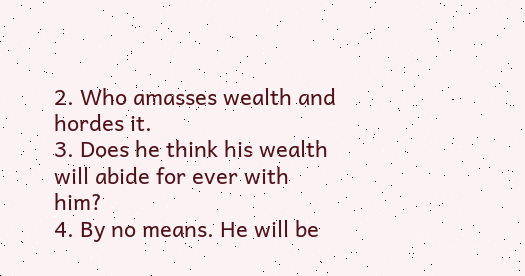2. Who amasses wealth and hordes it.
3. Does he think his wealth will abide for ever with him?
4. By no means. He will be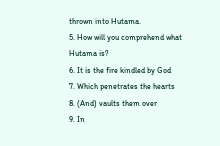thrown into Hutama.
5. How will you comprehend what Hutama is?
6. It is the fire kindled by God
7. Which penetrates the hearts
8. (And) vaults them over
9. In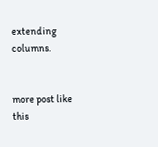extending columns.


more post like this